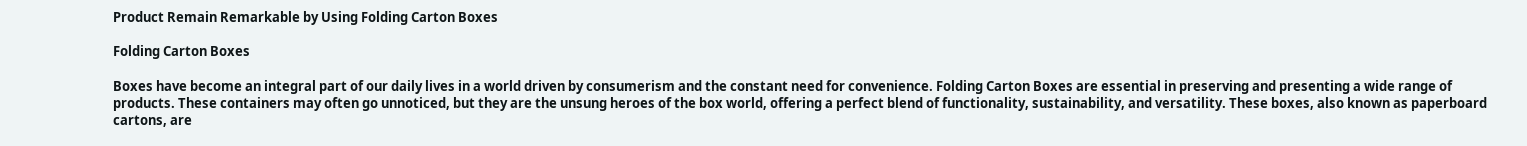Product Remain Remarkable by Using Folding Carton Boxes

Folding Carton Boxes

Boxes have become an integral part of our daily lives in a world driven by consumerism and the constant need for convenience. Folding Carton Boxes are essential in preserving and presenting a wide range of products. These containers may often go unnoticed, but they are the unsung heroes of the box world, offering a perfect blend of functionality, sustainability, and versatility. These boxes, also known as paperboard cartons, are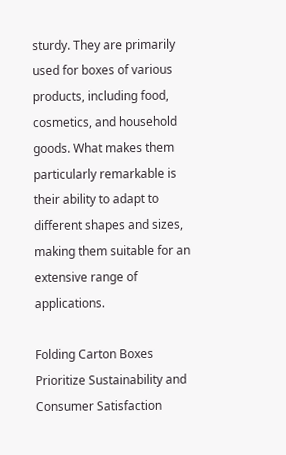sturdy. They are primarily used for boxes of various products, including food, cosmetics, and household goods. What makes them particularly remarkable is their ability to adapt to different shapes and sizes, making them suitable for an extensive range of applications.

Folding Carton Boxes Prioritize Sustainability and Consumer Satisfaction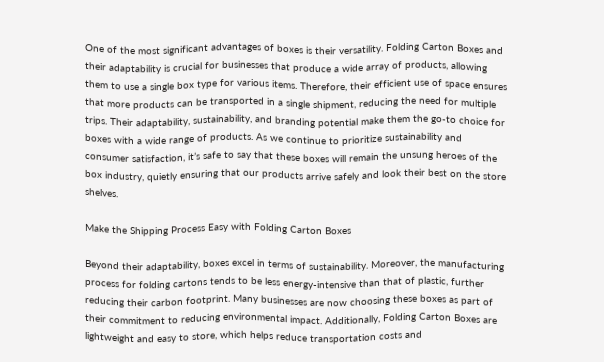One of the most significant advantages of boxes is their versatility. Folding Carton Boxes and their adaptability is crucial for businesses that produce a wide array of products, allowing them to use a single box type for various items. Therefore, their efficient use of space ensures that more products can be transported in a single shipment, reducing the need for multiple trips. Their adaptability, sustainability, and branding potential make them the go-to choice for boxes with a wide range of products. As we continue to prioritize sustainability and consumer satisfaction, it’s safe to say that these boxes will remain the unsung heroes of the box industry, quietly ensuring that our products arrive safely and look their best on the store shelves.

Make the Shipping Process Easy with Folding Carton Boxes

Beyond their adaptability, boxes excel in terms of sustainability. Moreover, the manufacturing process for folding cartons tends to be less energy-intensive than that of plastic, further reducing their carbon footprint. Many businesses are now choosing these boxes as part of their commitment to reducing environmental impact. Additionally, Folding Carton Boxes are lightweight and easy to store, which helps reduce transportation costs and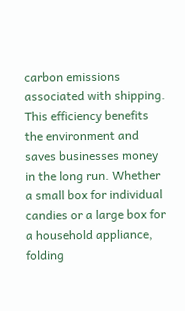carbon emissions associated with shipping. This efficiency benefits the environment and saves businesses money in the long run. Whether a small box for individual candies or a large box for a household appliance, folding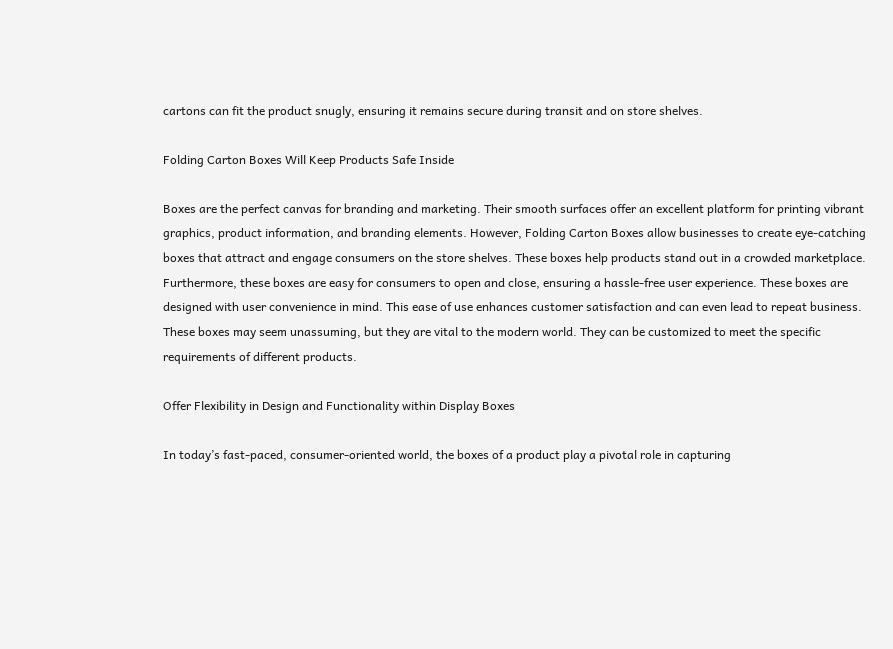cartons can fit the product snugly, ensuring it remains secure during transit and on store shelves.

Folding Carton Boxes Will Keep Products Safe Inside

Boxes are the perfect canvas for branding and marketing. Their smooth surfaces offer an excellent platform for printing vibrant graphics, product information, and branding elements. However, Folding Carton Boxes allow businesses to create eye-catching boxes that attract and engage consumers on the store shelves. These boxes help products stand out in a crowded marketplace. Furthermore, these boxes are easy for consumers to open and close, ensuring a hassle-free user experience. These boxes are designed with user convenience in mind. This ease of use enhances customer satisfaction and can even lead to repeat business. These boxes may seem unassuming, but they are vital to the modern world. They can be customized to meet the specific requirements of different products.

Offer Flexibility in Design and Functionality within Display Boxes

In today’s fast-paced, consumer-oriented world, the boxes of a product play a pivotal role in capturing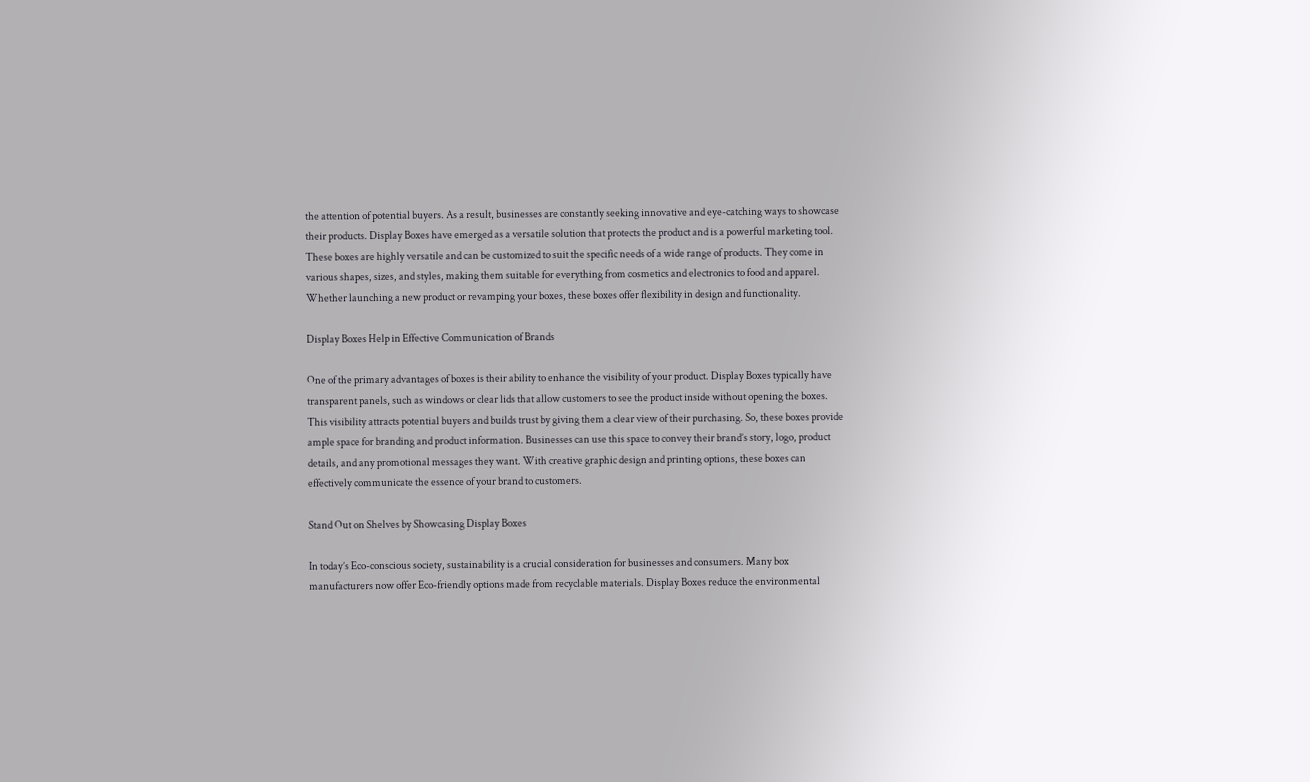the attention of potential buyers. As a result, businesses are constantly seeking innovative and eye-catching ways to showcase their products. Display Boxes have emerged as a versatile solution that protects the product and is a powerful marketing tool. These boxes are highly versatile and can be customized to suit the specific needs of a wide range of products. They come in various shapes, sizes, and styles, making them suitable for everything from cosmetics and electronics to food and apparel. Whether launching a new product or revamping your boxes, these boxes offer flexibility in design and functionality.

Display Boxes Help in Effective Communication of Brands

One of the primary advantages of boxes is their ability to enhance the visibility of your product. Display Boxes typically have transparent panels, such as windows or clear lids that allow customers to see the product inside without opening the boxes. This visibility attracts potential buyers and builds trust by giving them a clear view of their purchasing. So, these boxes provide ample space for branding and product information. Businesses can use this space to convey their brand’s story, logo, product details, and any promotional messages they want. With creative graphic design and printing options, these boxes can effectively communicate the essence of your brand to customers.

Stand Out on Shelves by Showcasing Display Boxes

In today’s Eco-conscious society, sustainability is a crucial consideration for businesses and consumers. Many box manufacturers now offer Eco-friendly options made from recyclable materials. Display Boxes reduce the environmental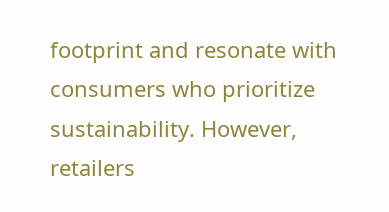footprint and resonate with consumers who prioritize sustainability. However, retailers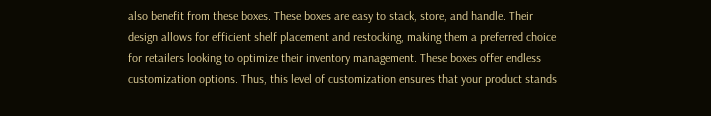also benefit from these boxes. These boxes are easy to stack, store, and handle. Their design allows for efficient shelf placement and restocking, making them a preferred choice for retailers looking to optimize their inventory management. These boxes offer endless customization options. Thus, this level of customization ensures that your product stands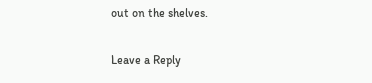out on the shelves.

Leave a Reply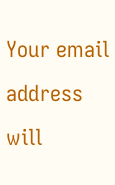Your email address will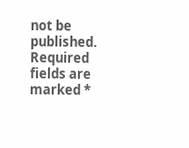not be published. Required fields are marked *